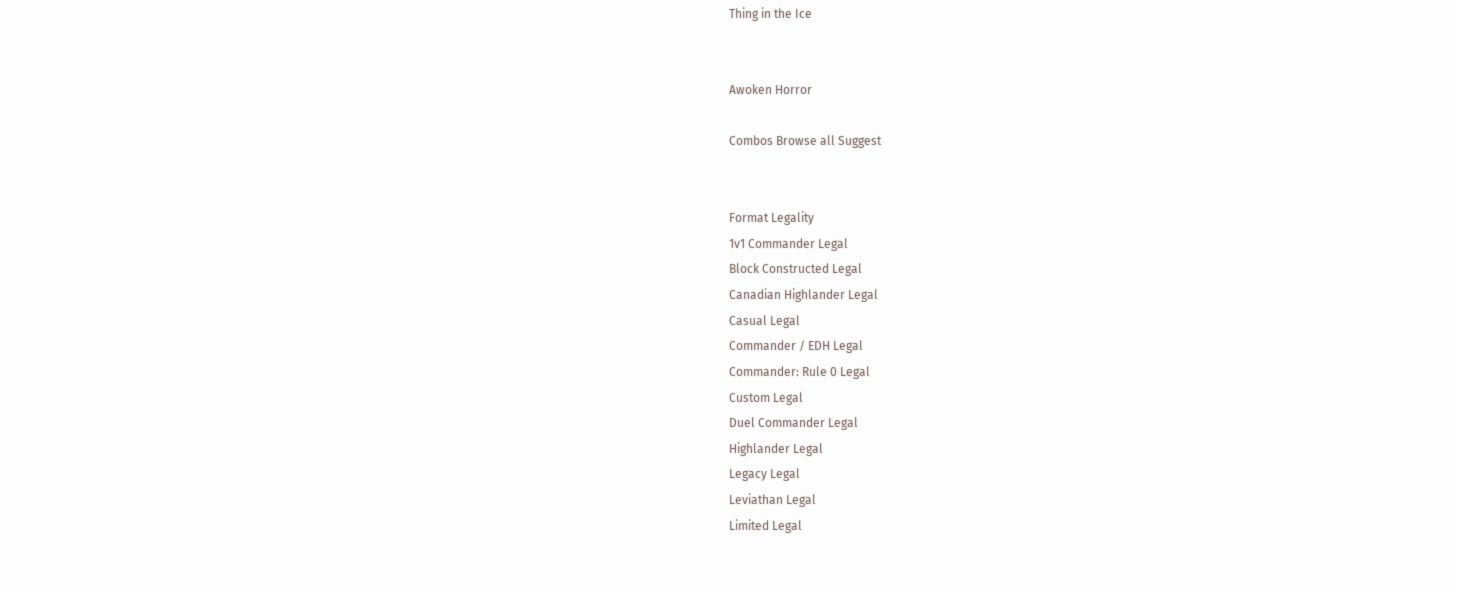Thing in the Ice


Awoken Horror

Combos Browse all Suggest


Format Legality
1v1 Commander Legal
Block Constructed Legal
Canadian Highlander Legal
Casual Legal
Commander / EDH Legal
Commander: Rule 0 Legal
Custom Legal
Duel Commander Legal
Highlander Legal
Legacy Legal
Leviathan Legal
Limited Legal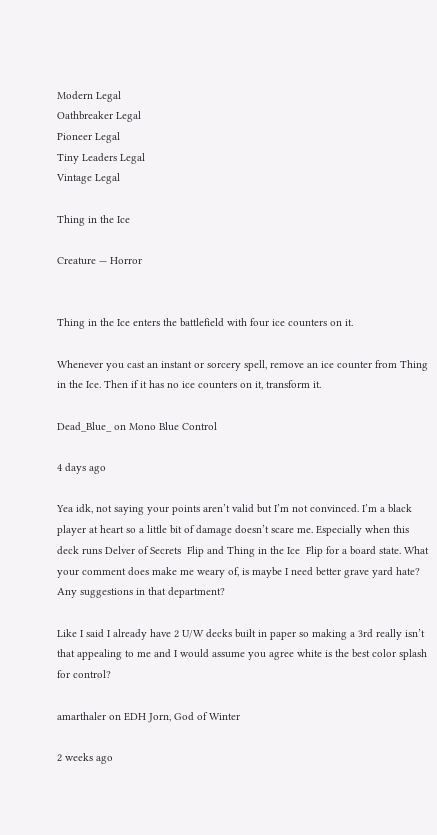Modern Legal
Oathbreaker Legal
Pioneer Legal
Tiny Leaders Legal
Vintage Legal

Thing in the Ice

Creature — Horror


Thing in the Ice enters the battlefield with four ice counters on it.

Whenever you cast an instant or sorcery spell, remove an ice counter from Thing in the Ice. Then if it has no ice counters on it, transform it.

Dead_Blue_ on Mono Blue Control

4 days ago

Yea idk, not saying your points aren’t valid but I’m not convinced. I’m a black player at heart so a little bit of damage doesn’t scare me. Especially when this deck runs Delver of Secrets  Flip and Thing in the Ice  Flip for a board state. What your comment does make me weary of, is maybe I need better grave yard hate? Any suggestions in that department?

Like I said I already have 2 U/W decks built in paper so making a 3rd really isn’t that appealing to me and I would assume you agree white is the best color splash for control?

amarthaler on EDH Jorn, God of Winter

2 weeks ago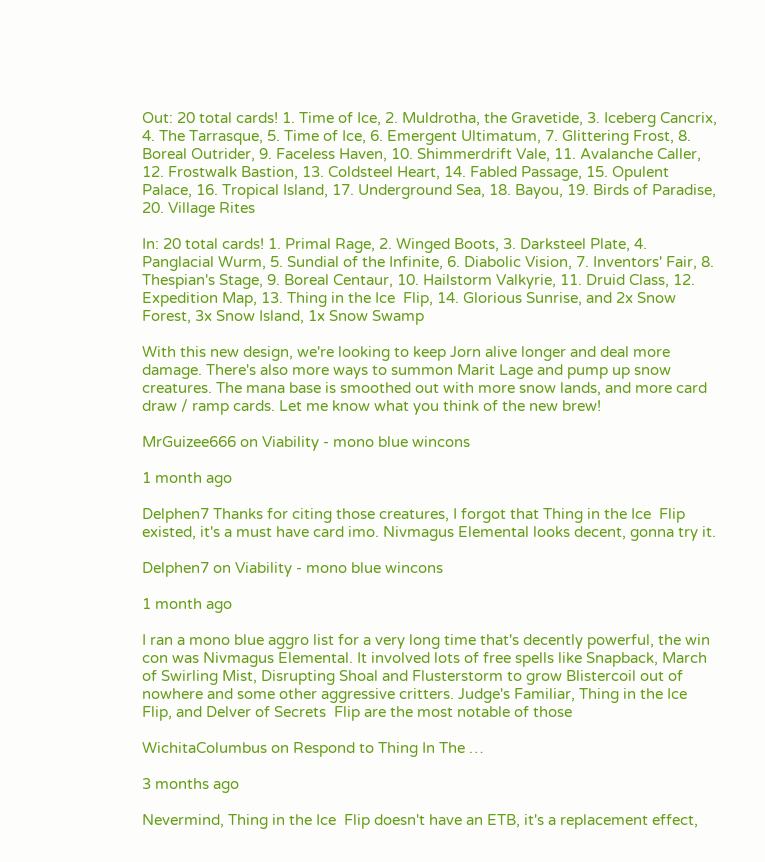Out: 20 total cards! 1. Time of Ice, 2. Muldrotha, the Gravetide, 3. Iceberg Cancrix, 4. The Tarrasque, 5. Time of Ice, 6. Emergent Ultimatum, 7. Glittering Frost, 8. Boreal Outrider, 9. Faceless Haven, 10. Shimmerdrift Vale, 11. Avalanche Caller, 12. Frostwalk Bastion, 13. Coldsteel Heart, 14. Fabled Passage, 15. Opulent Palace, 16. Tropical Island, 17. Underground Sea, 18. Bayou, 19. Birds of Paradise, 20. Village Rites

In: 20 total cards! 1. Primal Rage, 2. Winged Boots, 3. Darksteel Plate, 4. Panglacial Wurm, 5. Sundial of the Infinite, 6. Diabolic Vision, 7. Inventors' Fair, 8. Thespian's Stage, 9. Boreal Centaur, 10. Hailstorm Valkyrie, 11. Druid Class, 12. Expedition Map, 13. Thing in the Ice  Flip, 14. Glorious Sunrise, and 2x Snow Forest, 3x Snow Island, 1x Snow Swamp

With this new design, we're looking to keep Jorn alive longer and deal more damage. There's also more ways to summon Marit Lage and pump up snow creatures. The mana base is smoothed out with more snow lands, and more card draw / ramp cards. Let me know what you think of the new brew!

MrGuizee666 on Viability - mono blue wincons

1 month ago

Delphen7 Thanks for citing those creatures, I forgot that Thing in the Ice  Flip existed, it's a must have card imo. Nivmagus Elemental looks decent, gonna try it.

Delphen7 on Viability - mono blue wincons

1 month ago

I ran a mono blue aggro list for a very long time that's decently powerful, the win con was Nivmagus Elemental. It involved lots of free spells like Snapback, March of Swirling Mist, Disrupting Shoal and Flusterstorm to grow Blistercoil out of nowhere and some other aggressive critters. Judge's Familiar, Thing in the Ice  Flip, and Delver of Secrets  Flip are the most notable of those

WichitaColumbus on Respond to Thing In The …

3 months ago

Nevermind, Thing in the Ice  Flip doesn't have an ETB, it's a replacement effect,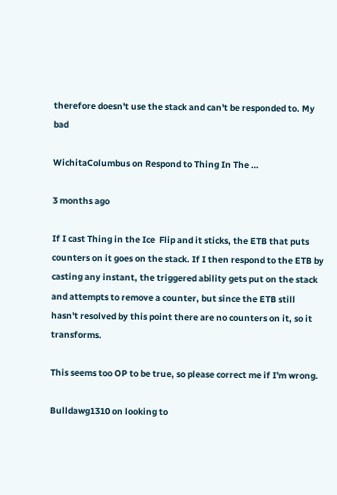therefore doesn't use the stack and can't be responded to. My bad

WichitaColumbus on Respond to Thing In The …

3 months ago

If I cast Thing in the Ice  Flip and it sticks, the ETB that puts counters on it goes on the stack. If I then respond to the ETB by casting any instant, the triggered ability gets put on the stack and attempts to remove a counter, but since the ETB still hasn't resolved by this point there are no counters on it, so it transforms.

This seems too OP to be true, so please correct me if I'm wrong.

Bulldawg1310 on looking to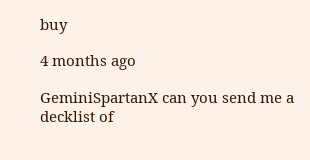buy

4 months ago

GeminiSpartanX can you send me a decklist of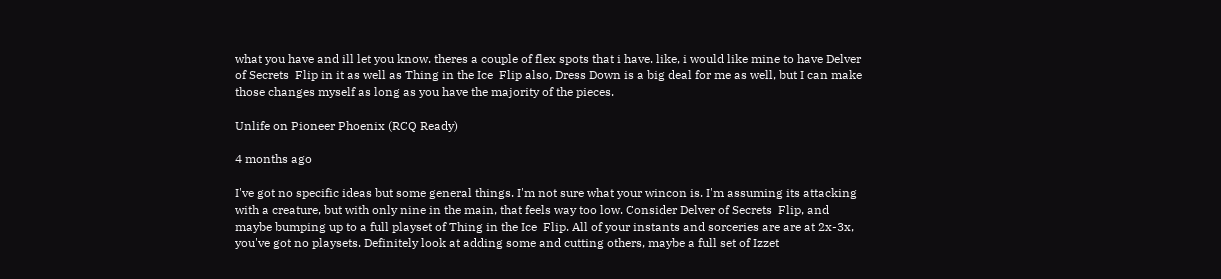what you have and ill let you know. theres a couple of flex spots that i have. like, i would like mine to have Delver of Secrets  Flip in it as well as Thing in the Ice  Flip also, Dress Down is a big deal for me as well, but I can make those changes myself as long as you have the majority of the pieces.

Unlife on Pioneer Phoenix (RCQ Ready)

4 months ago

I've got no specific ideas but some general things. I'm not sure what your wincon is. I'm assuming its attacking with a creature, but with only nine in the main, that feels way too low. Consider Delver of Secrets  Flip, and maybe bumping up to a full playset of Thing in the Ice  Flip. All of your instants and sorceries are are at 2x-3x, you've got no playsets. Definitely look at adding some and cutting others, maybe a full set of Izzet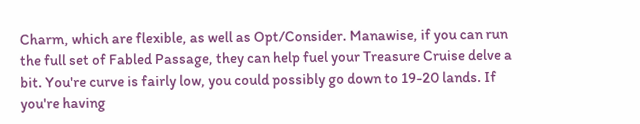Charm, which are flexible, as well as Opt/Consider. Manawise, if you can run the full set of Fabled Passage, they can help fuel your Treasure Cruise delve a bit. You're curve is fairly low, you could possibly go down to 19-20 lands. If you're having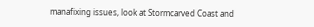manafixing issues, look at Stormcarved Coast and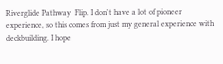Riverglide Pathway  Flip. I don't have a lot of pioneer experience, so this comes from just my general experience with deckbuilding. I hope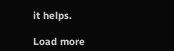it helps.

Load more